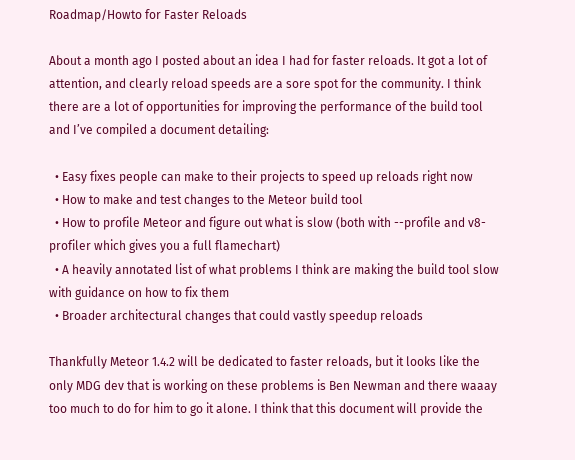Roadmap/Howto for Faster Reloads

About a month ago I posted about an idea I had for faster reloads. It got a lot of attention, and clearly reload speeds are a sore spot for the community. I think there are a lot of opportunities for improving the performance of the build tool and I’ve compiled a document detailing:

  • Easy fixes people can make to their projects to speed up reloads right now
  • How to make and test changes to the Meteor build tool
  • How to profile Meteor and figure out what is slow (both with --profile and v8-profiler which gives you a full flamechart)
  • A heavily annotated list of what problems I think are making the build tool slow with guidance on how to fix them
  • Broader architectural changes that could vastly speedup reloads

Thankfully Meteor 1.4.2 will be dedicated to faster reloads, but it looks like the only MDG dev that is working on these problems is Ben Newman and there waaay too much to do for him to go it alone. I think that this document will provide the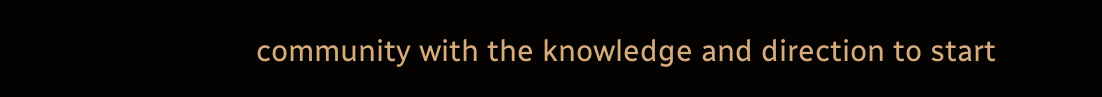community with the knowledge and direction to start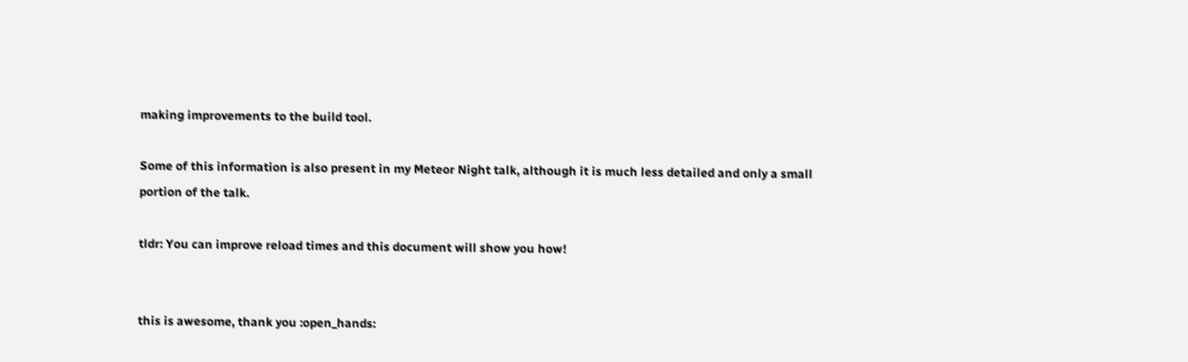making improvements to the build tool.

Some of this information is also present in my Meteor Night talk, although it is much less detailed and only a small portion of the talk.

tldr: You can improve reload times and this document will show you how!


this is awesome, thank you :open_hands: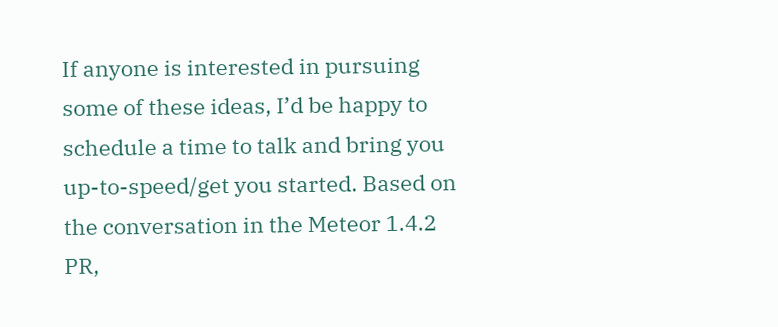If anyone is interested in pursuing some of these ideas, I’d be happy to schedule a time to talk and bring you up-to-speed/get you started. Based on the conversation in the Meteor 1.4.2 PR,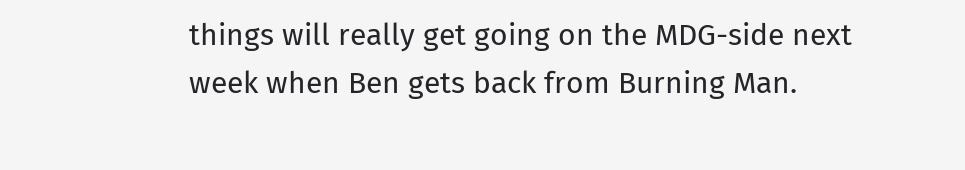things will really get going on the MDG-side next week when Ben gets back from Burning Man.